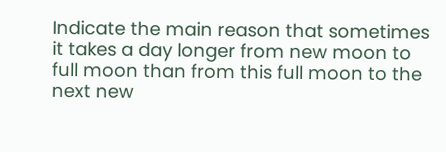Indicate the main reason that sometimes it takes a day longer from new moon to full moon than from this full moon to the next new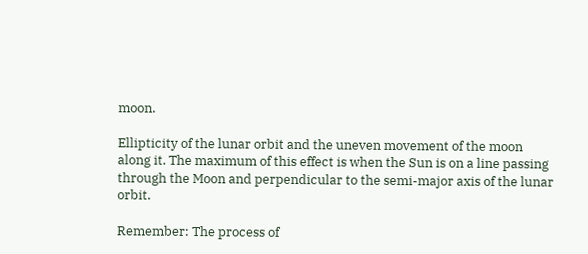moon.

Ellipticity of the lunar orbit and the uneven movement of the moon along it. The maximum of this effect is when the Sun is on a line passing through the Moon and perpendicular to the semi-major axis of the lunar orbit.

Remember: The process of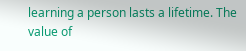learning a person lasts a lifetime. The value of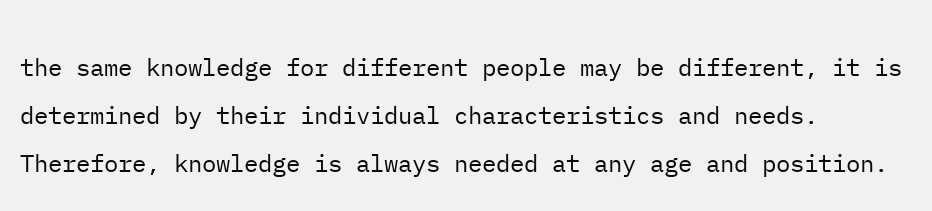the same knowledge for different people may be different, it is determined by their individual characteristics and needs. Therefore, knowledge is always needed at any age and position.